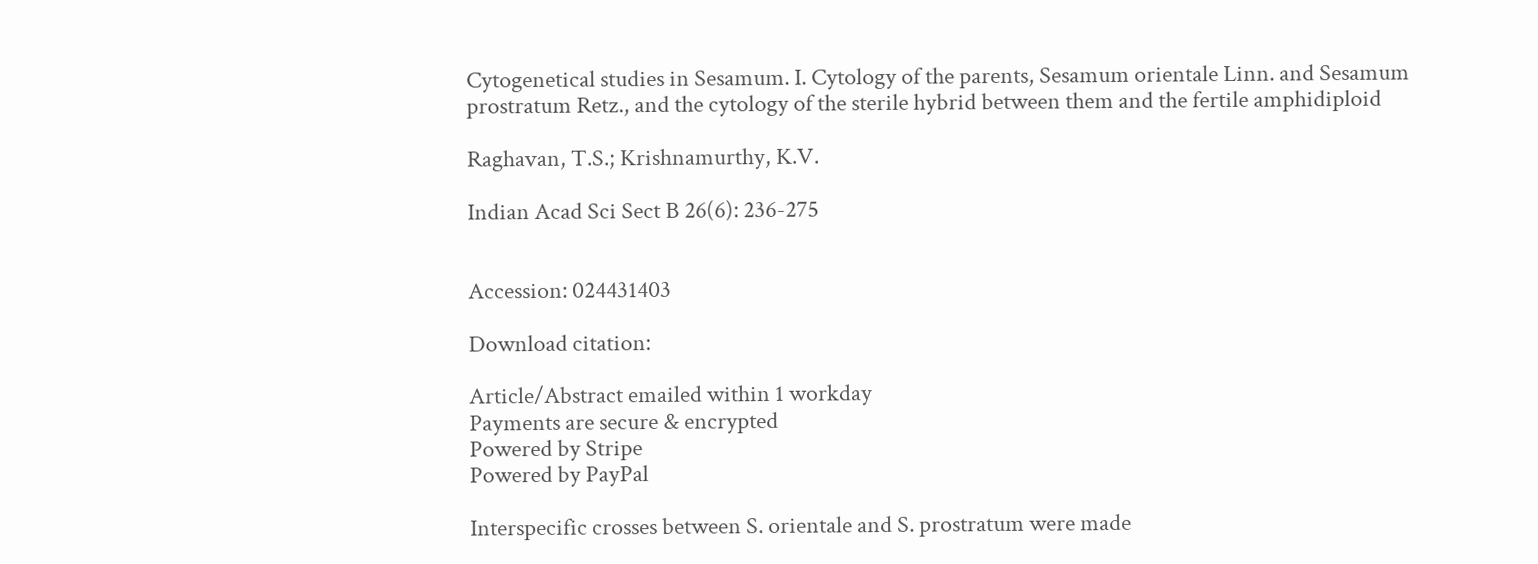Cytogenetical studies in Sesamum. I. Cytology of the parents, Sesamum orientale Linn. and Sesamum prostratum Retz., and the cytology of the sterile hybrid between them and the fertile amphidiploid

Raghavan, T.S.; Krishnamurthy, K.V.

Indian Acad Sci Sect B 26(6): 236-275


Accession: 024431403

Download citation:

Article/Abstract emailed within 1 workday
Payments are secure & encrypted
Powered by Stripe
Powered by PayPal

Interspecific crosses between S. orientale and S. prostratum were made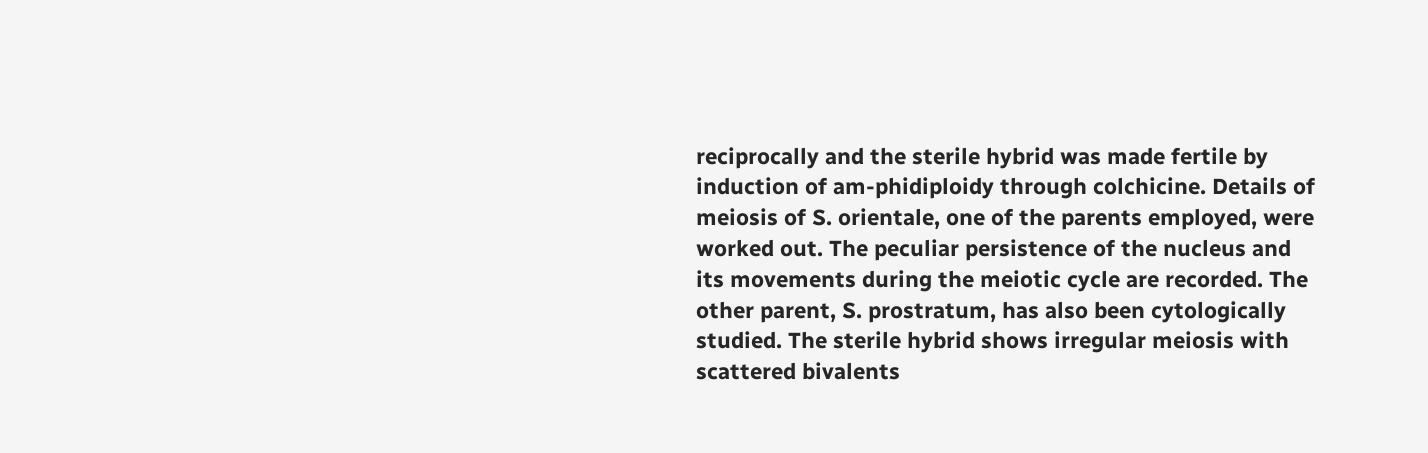reciprocally and the sterile hybrid was made fertile by induction of am-phidiploidy through colchicine. Details of meiosis of S. orientale, one of the parents employed, were worked out. The peculiar persistence of the nucleus and its movements during the meiotic cycle are recorded. The other parent, S. prostratum, has also been cytologically studied. The sterile hybrid shows irregular meiosis with scattered bivalents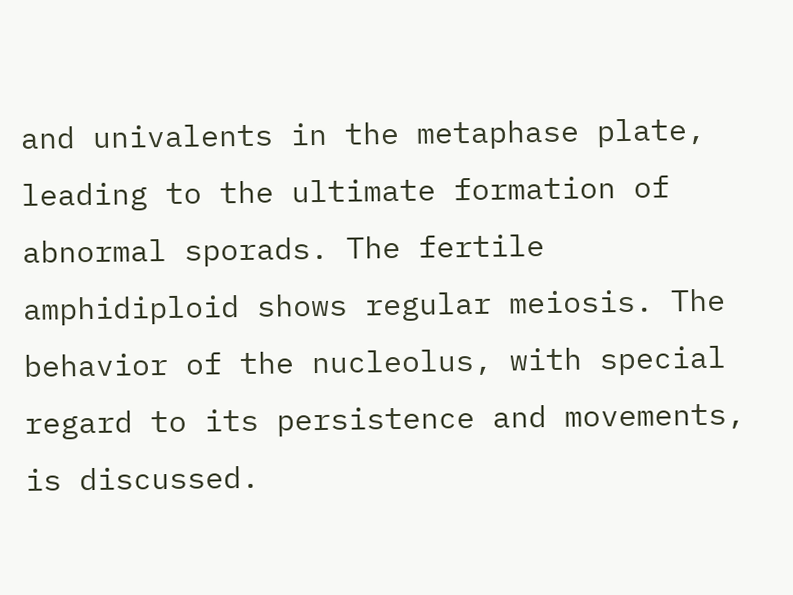and univalents in the metaphase plate, leading to the ultimate formation of abnormal sporads. The fertile amphidiploid shows regular meiosis. The behavior of the nucleolus, with special regard to its persistence and movements, is discussed.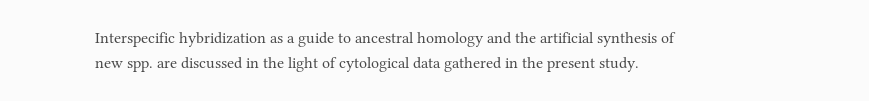Interspecific hybridization as a guide to ancestral homology and the artificial synthesis of new spp. are discussed in the light of cytological data gathered in the present study.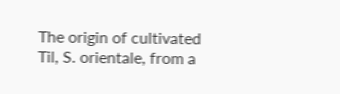The origin of cultivated Til, S. orientale, from a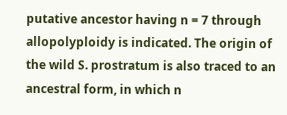putative ancestor having n = 7 through allopolyploidy is indicated. The origin of the wild S. prostratum is also traced to an ancestral form, in which n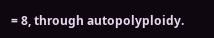= 8, through autopolyploidy.